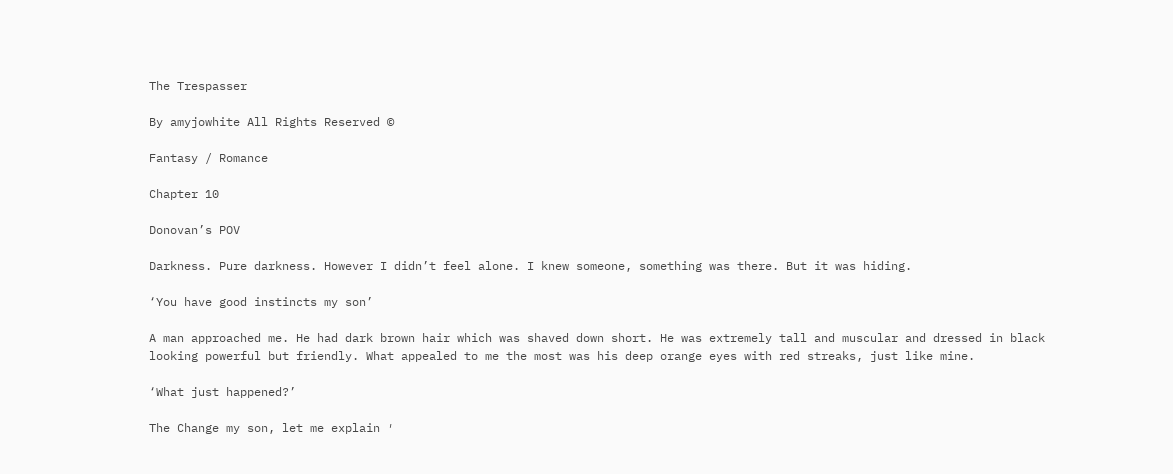The Trespasser

By amyjowhite All Rights Reserved ©

Fantasy / Romance

Chapter 10

Donovan’s POV

Darkness. Pure darkness. However I didn’t feel alone. I knew someone, something was there. But it was hiding.

‘You have good instincts my son’

A man approached me. He had dark brown hair which was shaved down short. He was extremely tall and muscular and dressed in black looking powerful but friendly. What appealed to me the most was his deep orange eyes with red streaks, just like mine.

‘What just happened?’

The Change my son, let me explain ′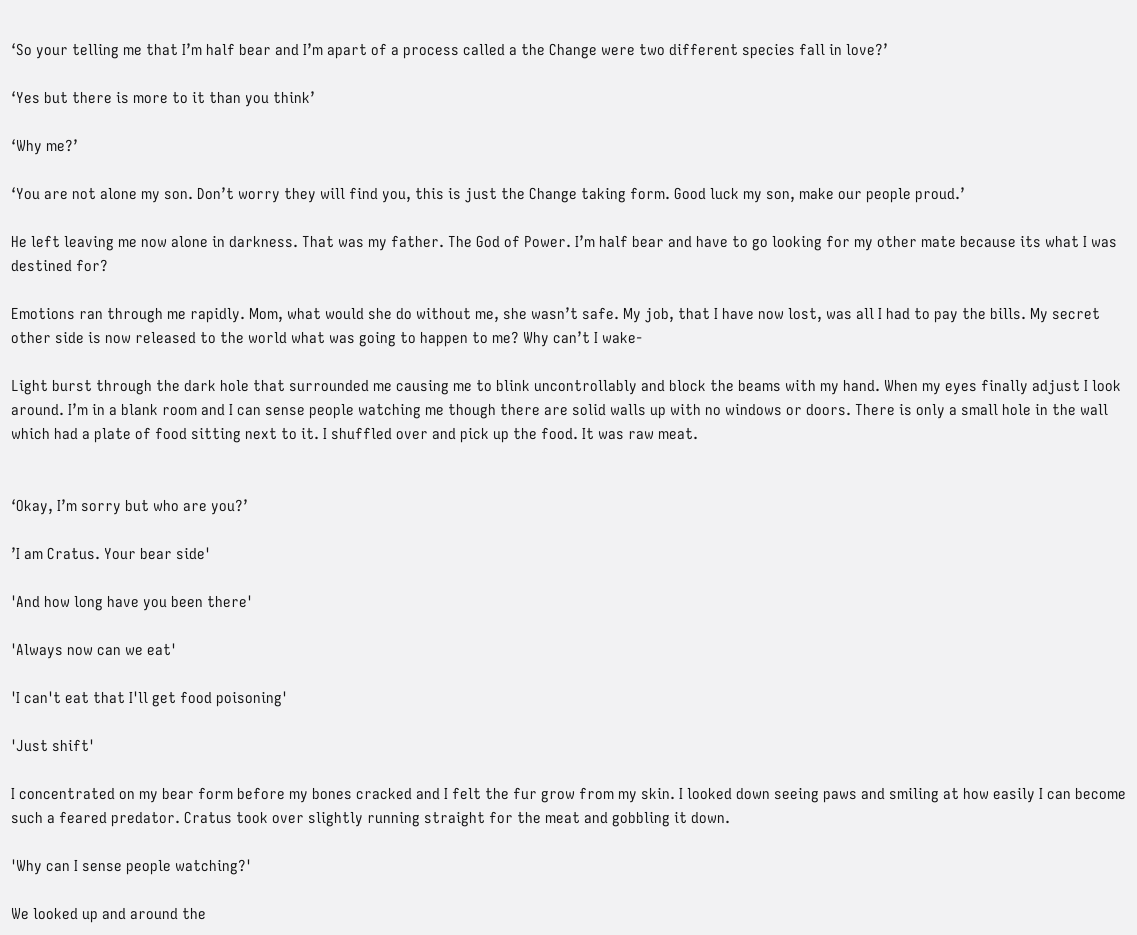‘So your telling me that I’m half bear and I’m apart of a process called a the Change were two different species fall in love?’

‘Yes but there is more to it than you think’

‘Why me?’

‘You are not alone my son. Don’t worry they will find you, this is just the Change taking form. Good luck my son, make our people proud.’

He left leaving me now alone in darkness. That was my father. The God of Power. I’m half bear and have to go looking for my other mate because its what I was destined for?

Emotions ran through me rapidly. Mom, what would she do without me, she wasn’t safe. My job, that I have now lost, was all I had to pay the bills. My secret other side is now released to the world what was going to happen to me? Why can’t I wake-

Light burst through the dark hole that surrounded me causing me to blink uncontrollably and block the beams with my hand. When my eyes finally adjust I look around. I’m in a blank room and I can sense people watching me though there are solid walls up with no windows or doors. There is only a small hole in the wall which had a plate of food sitting next to it. I shuffled over and pick up the food. It was raw meat.


‘Okay, I’m sorry but who are you?’

’I am Cratus. Your bear side'

'And how long have you been there'

'Always now can we eat'

'I can't eat that I'll get food poisoning'

'Just shift'

I concentrated on my bear form before my bones cracked and I felt the fur grow from my skin. I looked down seeing paws and smiling at how easily I can become such a feared predator. Cratus took over slightly running straight for the meat and gobbling it down.

'Why can I sense people watching?'

We looked up and around the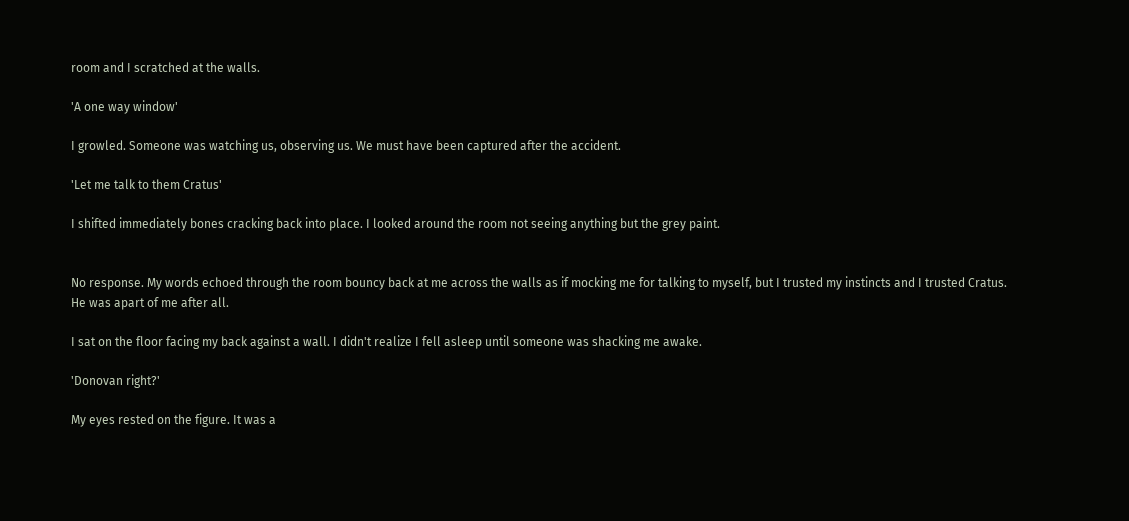room and I scratched at the walls.

'A one way window'

I growled. Someone was watching us, observing us. We must have been captured after the accident.

'Let me talk to them Cratus'

I shifted immediately bones cracking back into place. I looked around the room not seeing anything but the grey paint.


No response. My words echoed through the room bouncy back at me across the walls as if mocking me for talking to myself, but I trusted my instincts and I trusted Cratus. He was apart of me after all.

I sat on the floor facing my back against a wall. I didn't realize I fell asleep until someone was shacking me awake.

'Donovan right?'

My eyes rested on the figure. It was a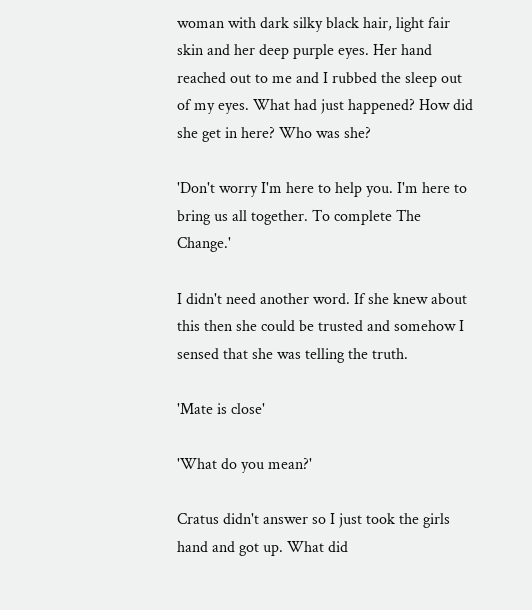woman with dark silky black hair, light fair skin and her deep purple eyes. Her hand reached out to me and I rubbed the sleep out of my eyes. What had just happened? How did she get in here? Who was she?

'Don't worry I'm here to help you. I'm here to bring us all together. To complete The Change.'

I didn't need another word. If she knew about this then she could be trusted and somehow I sensed that she was telling the truth.

'Mate is close'

'What do you mean?'

Cratus didn't answer so I just took the girls hand and got up. What did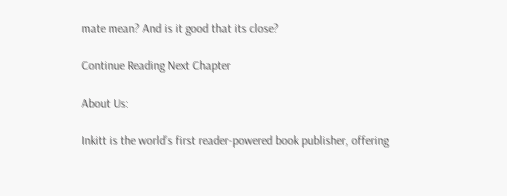mate mean? And is it good that its close?

Continue Reading Next Chapter

About Us:

Inkitt is the world’s first reader-powered book publisher, offering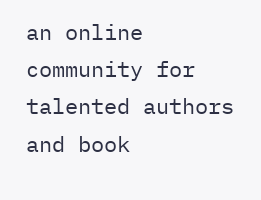an online community for talented authors and book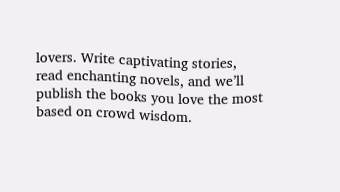lovers. Write captivating stories, read enchanting novels, and we’ll publish the books you love the most based on crowd wisdom.